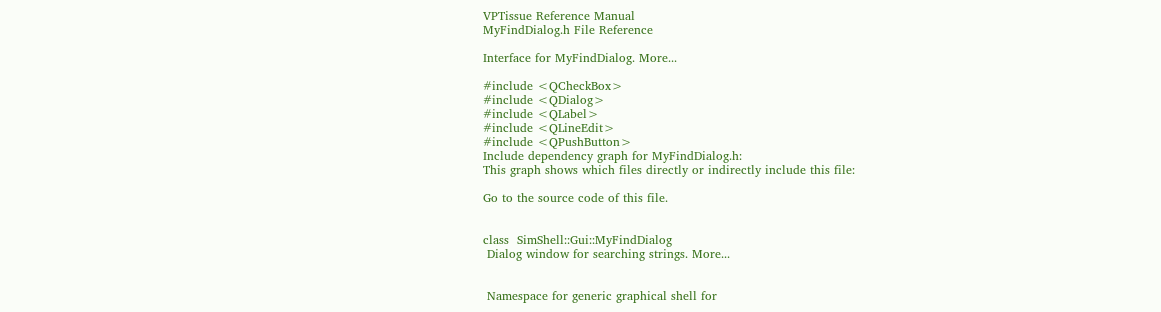VPTissue Reference Manual
MyFindDialog.h File Reference

Interface for MyFindDialog. More...

#include <QCheckBox>
#include <QDialog>
#include <QLabel>
#include <QLineEdit>
#include <QPushButton>
Include dependency graph for MyFindDialog.h:
This graph shows which files directly or indirectly include this file:

Go to the source code of this file.


class  SimShell::Gui::MyFindDialog
 Dialog window for searching strings. More...


 Namespace for generic graphical shell for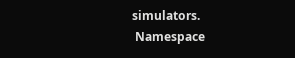simulators.
 Namespace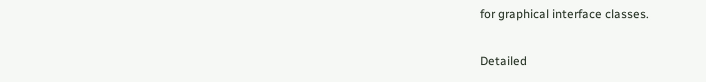for graphical interface classes.

Detailed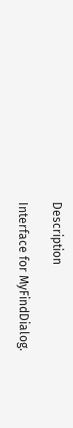Description

Interface for MyFindDialog.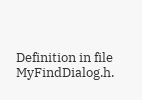Definition in file MyFindDialog.h.